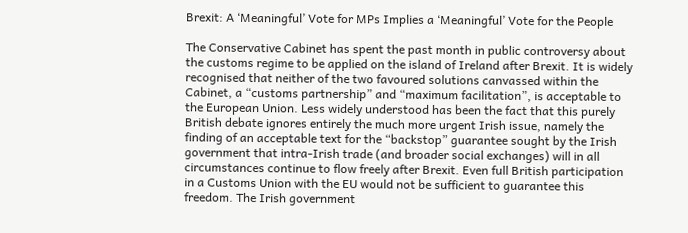Brexit: A ‘Meaningful’ Vote for MPs Implies a ‘Meaningful’ Vote for the People

The Conservative Cabinet has spent the past month in public controversy about the customs regime to be applied on the island of Ireland after Brexit. It is widely recognised that neither of the two favoured solutions canvassed within the Cabinet, a “customs partnership” and “maximum facilitation”, is acceptable to the European Union. Less widely understood has been the fact that this purely British debate ignores entirely the much more urgent Irish issue, namely the finding of an acceptable text for the “backstop” guarantee sought by the Irish government that intra-Irish trade (and broader social exchanges) will in all circumstances continue to flow freely after Brexit. Even full British participation in a Customs Union with the EU would not be sufficient to guarantee this freedom. The Irish government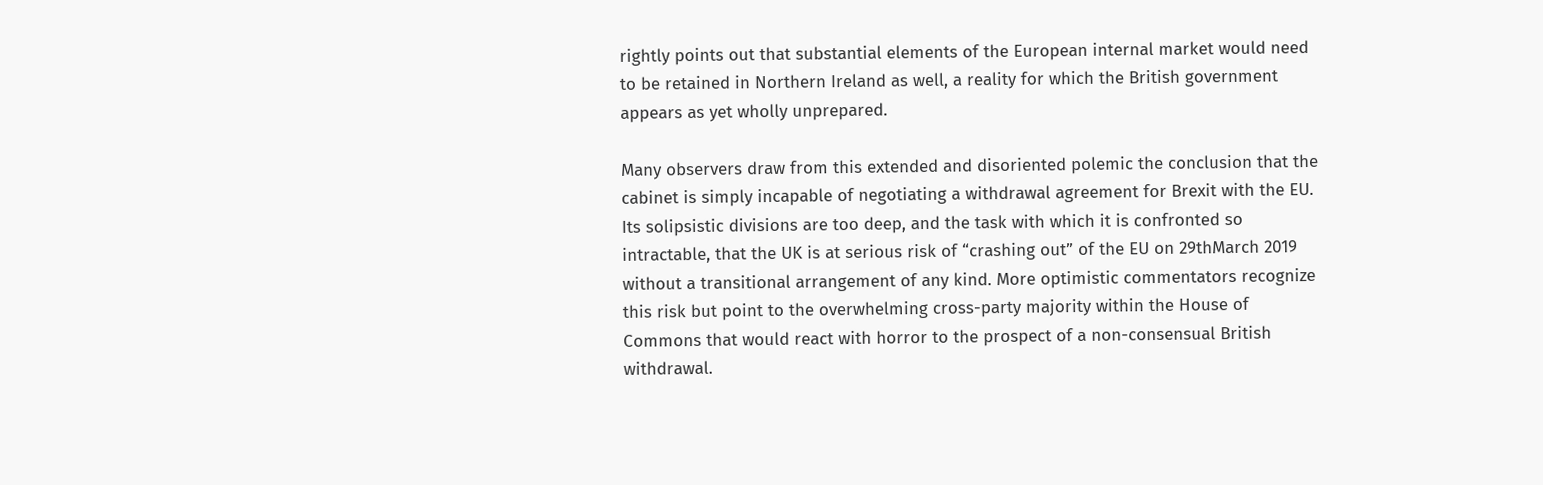rightly points out that substantial elements of the European internal market would need to be retained in Northern Ireland as well, a reality for which the British government appears as yet wholly unprepared.

Many observers draw from this extended and disoriented polemic the conclusion that the cabinet is simply incapable of negotiating a withdrawal agreement for Brexit with the EU. Its solipsistic divisions are too deep, and the task with which it is confronted so intractable, that the UK is at serious risk of “crashing out” of the EU on 29thMarch 2019 without a transitional arrangement of any kind. More optimistic commentators recognize this risk but point to the overwhelming cross-party majority within the House of Commons that would react with horror to the prospect of a non-consensual British withdrawal.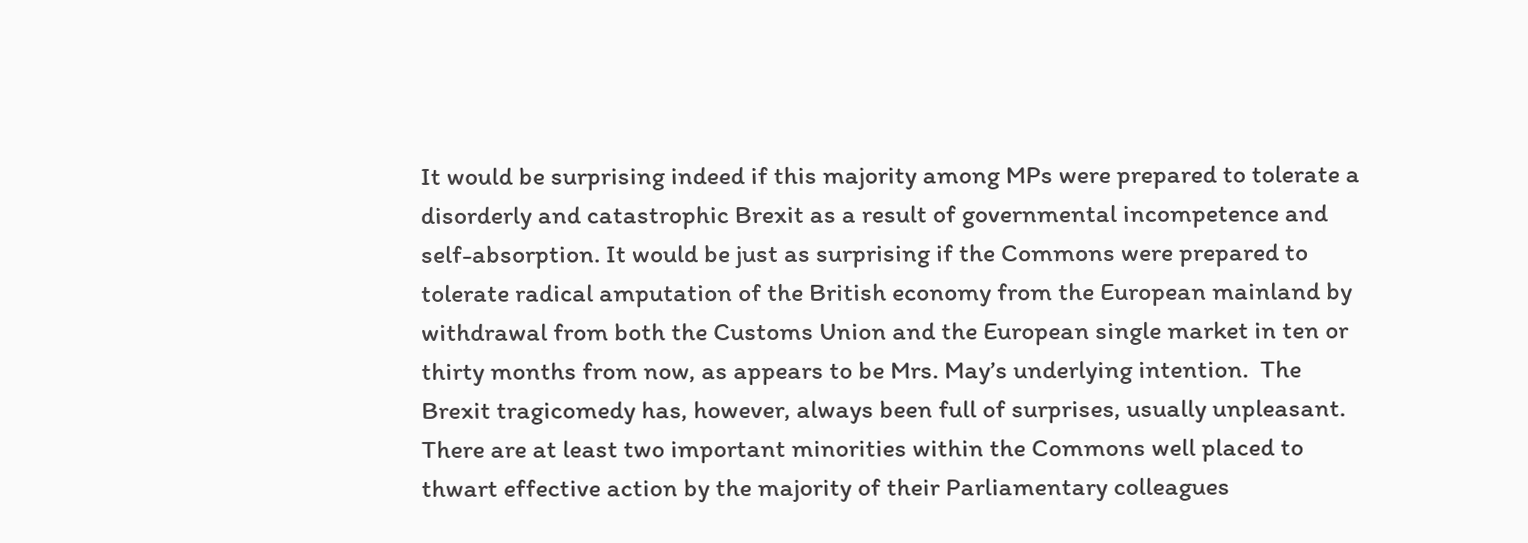It would be surprising indeed if this majority among MPs were prepared to tolerate a disorderly and catastrophic Brexit as a result of governmental incompetence and self-absorption. It would be just as surprising if the Commons were prepared to tolerate radical amputation of the British economy from the European mainland by withdrawal from both the Customs Union and the European single market in ten or thirty months from now, as appears to be Mrs. May’s underlying intention.  The Brexit tragicomedy has, however, always been full of surprises, usually unpleasant. There are at least two important minorities within the Commons well placed to thwart effective action by the majority of their Parliamentary colleagues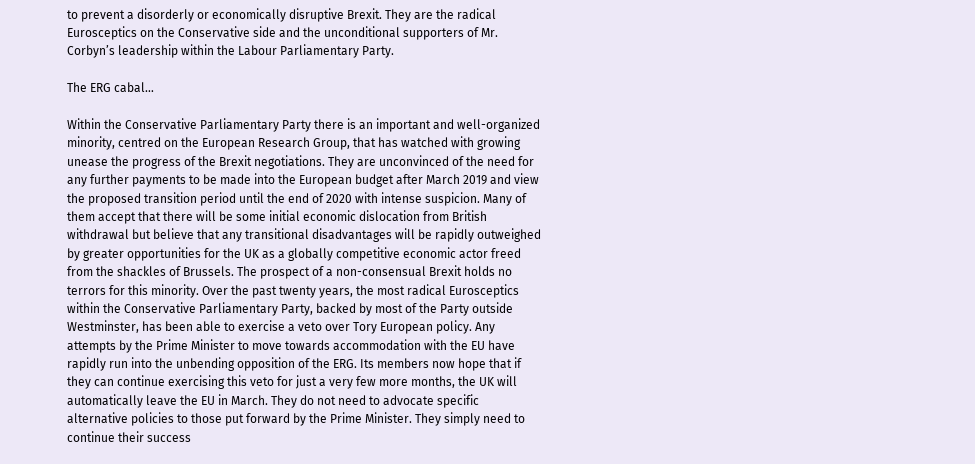to prevent a disorderly or economically disruptive Brexit. They are the radical Eurosceptics on the Conservative side and the unconditional supporters of Mr. Corbyn’s leadership within the Labour Parliamentary Party.

The ERG cabal…

Within the Conservative Parliamentary Party there is an important and well-organized minority, centred on the European Research Group, that has watched with growing unease the progress of the Brexit negotiations. They are unconvinced of the need for any further payments to be made into the European budget after March 2019 and view the proposed transition period until the end of 2020 with intense suspicion. Many of them accept that there will be some initial economic dislocation from British withdrawal but believe that any transitional disadvantages will be rapidly outweighed by greater opportunities for the UK as a globally competitive economic actor freed from the shackles of Brussels. The prospect of a non-consensual Brexit holds no terrors for this minority. Over the past twenty years, the most radical Eurosceptics within the Conservative Parliamentary Party, backed by most of the Party outside Westminster, has been able to exercise a veto over Tory European policy. Any attempts by the Prime Minister to move towards accommodation with the EU have rapidly run into the unbending opposition of the ERG. Its members now hope that if they can continue exercising this veto for just a very few more months, the UK will automatically leave the EU in March. They do not need to advocate specific alternative policies to those put forward by the Prime Minister. They simply need to continue their success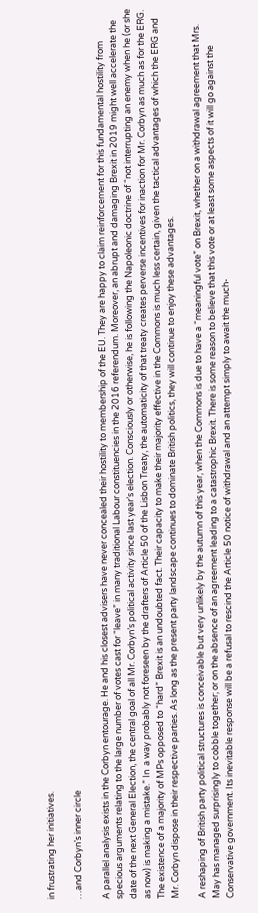in frustrating her initiatives.

…and Corbyn’s inner circle

A parallel analysis exists in the Corbyn entourage. He and his closest advisers have never concealed their hostility to membership of the EU. They are happy to claim reinforcement for this fundamental hostility from specious arguments relating to the large number of votes cast for “leave” in many traditional Labour constituencies in the 2016 referendum. Moreover, an abrupt and damaging Brexit in 2019 might well accelerate the date of the next General Election, the central goal of all Mr. Corbyn’s political activity since last year’s election. Consciously or otherwise, he is following the Napoleonic doctrine of “not interrupting an enemy when he (or she as now) is making a mistake.” In  a way probably not foreseen by the drafters of Article 50 of the Lisbon Treaty, the automaticity of that treaty creates perverse incentives for inaction for Mr. Corbyn as much as for the ERG. The existence of a majority of MPs opposed to “hard” Brexit is an undoubted fact. Their capacity to make their majority effective in the Commons is much less certain, given the tactical advantages of which the ERG and Mr. Corbyn dispose in their respective parties. As long as the present party landscape continues to dominate British politics, they will continue to enjoy these advantages.

A reshaping of British party political structures is conceivable but very unlikely by the autumn of this year, when the Commons is due to have a “meaningful vote” on Brexit, whether on a withdrawal agreement that Mrs. May has managed surprisingly to cobble together; or on the absence of an agreement leading to a catastrophic Brexit. There is some reason to believe that this vote or at least some aspects of it will go against the Conservative government. Its inevitable response will be a refusal to rescind the Article 50 notice of withdrawal and an attempt simply to await the much-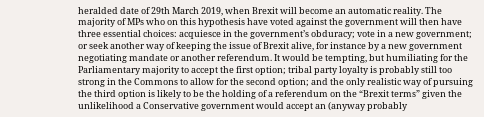heralded date of 29th March 2019, when Brexit will become an automatic reality. The majority of MPs who on this hypothesis have voted against the government will then have three essential choices: acquiesce in the government’s obduracy; vote in a new government; or seek another way of keeping the issue of Brexit alive, for instance by a new government negotiating mandate or another referendum. It would be tempting, but humiliating for the Parliamentary majority to accept the first option; tribal party loyalty is probably still too strong in the Commons to allow for the second option; and the only realistic way of pursuing the third option is likely to be the holding of a referendum on the “Brexit terms” given the unlikelihood a Conservative government would accept an (anyway probably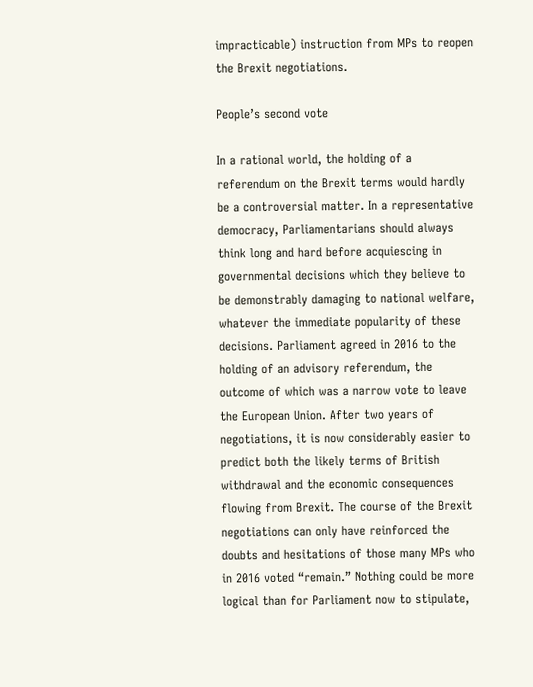impracticable) instruction from MPs to reopen the Brexit negotiations.

People’s second vote

In a rational world, the holding of a referendum on the Brexit terms would hardly be a controversial matter. In a representative democracy, Parliamentarians should always think long and hard before acquiescing in governmental decisions which they believe to be demonstrably damaging to national welfare, whatever the immediate popularity of these decisions. Parliament agreed in 2016 to the holding of an advisory referendum, the outcome of which was a narrow vote to leave the European Union. After two years of negotiations, it is now considerably easier to predict both the likely terms of British withdrawal and the economic consequences flowing from Brexit. The course of the Brexit negotiations can only have reinforced the doubts and hesitations of those many MPs who in 2016 voted “remain.” Nothing could be more logical than for Parliament now to stipulate,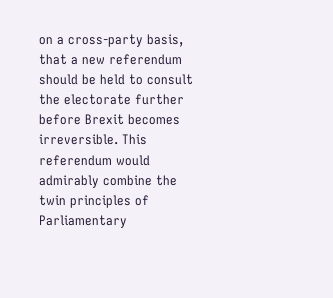on a cross-party basis, that a new referendum should be held to consult the electorate further before Brexit becomes irreversible. This referendum would admirably combine the twin principles of Parliamentary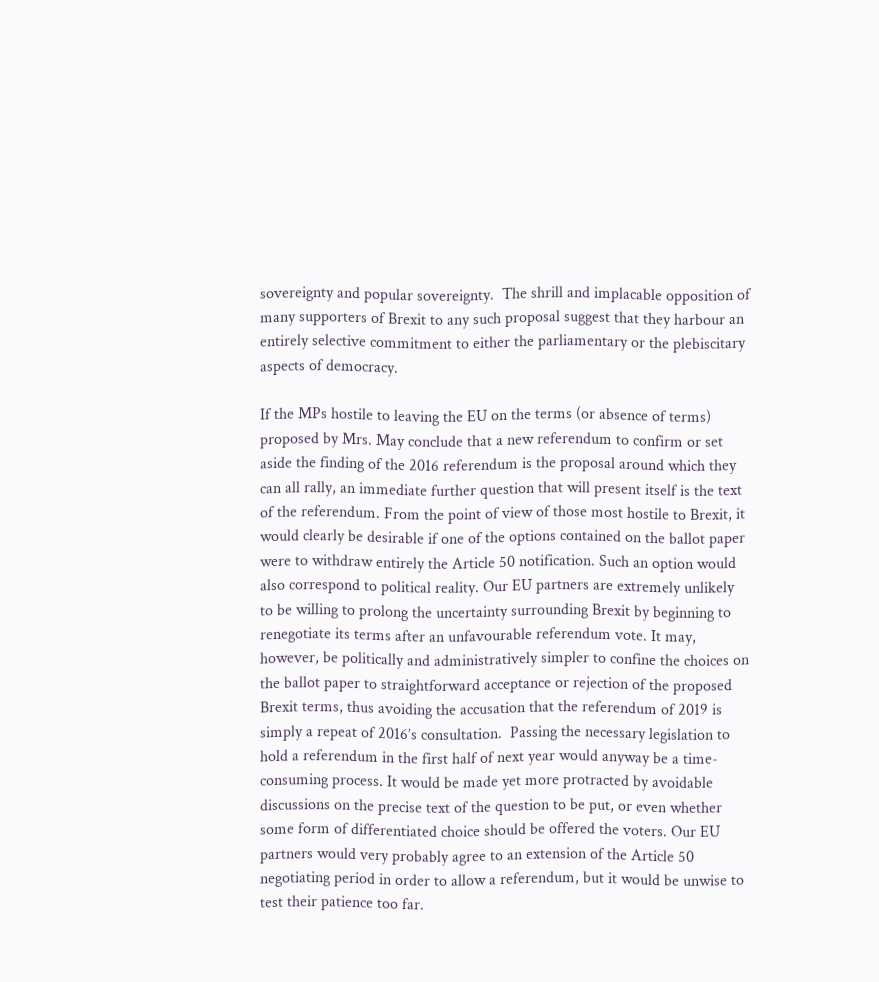sovereignty and popular sovereignty.  The shrill and implacable opposition of many supporters of Brexit to any such proposal suggest that they harbour an entirely selective commitment to either the parliamentary or the plebiscitary aspects of democracy.

If the MPs hostile to leaving the EU on the terms (or absence of terms) proposed by Mrs. May conclude that a new referendum to confirm or set aside the finding of the 2016 referendum is the proposal around which they can all rally, an immediate further question that will present itself is the text of the referendum. From the point of view of those most hostile to Brexit, it would clearly be desirable if one of the options contained on the ballot paper were to withdraw entirely the Article 50 notification. Such an option would also correspond to political reality. Our EU partners are extremely unlikely to be willing to prolong the uncertainty surrounding Brexit by beginning to renegotiate its terms after an unfavourable referendum vote. It may, however, be politically and administratively simpler to confine the choices on the ballot paper to straightforward acceptance or rejection of the proposed Brexit terms, thus avoiding the accusation that the referendum of 2019 is simply a repeat of 2016’s consultation.  Passing the necessary legislation to hold a referendum in the first half of next year would anyway be a time-consuming process. It would be made yet more protracted by avoidable discussions on the precise text of the question to be put, or even whether some form of differentiated choice should be offered the voters. Our EU partners would very probably agree to an extension of the Article 50 negotiating period in order to allow a referendum, but it would be unwise to test their patience too far.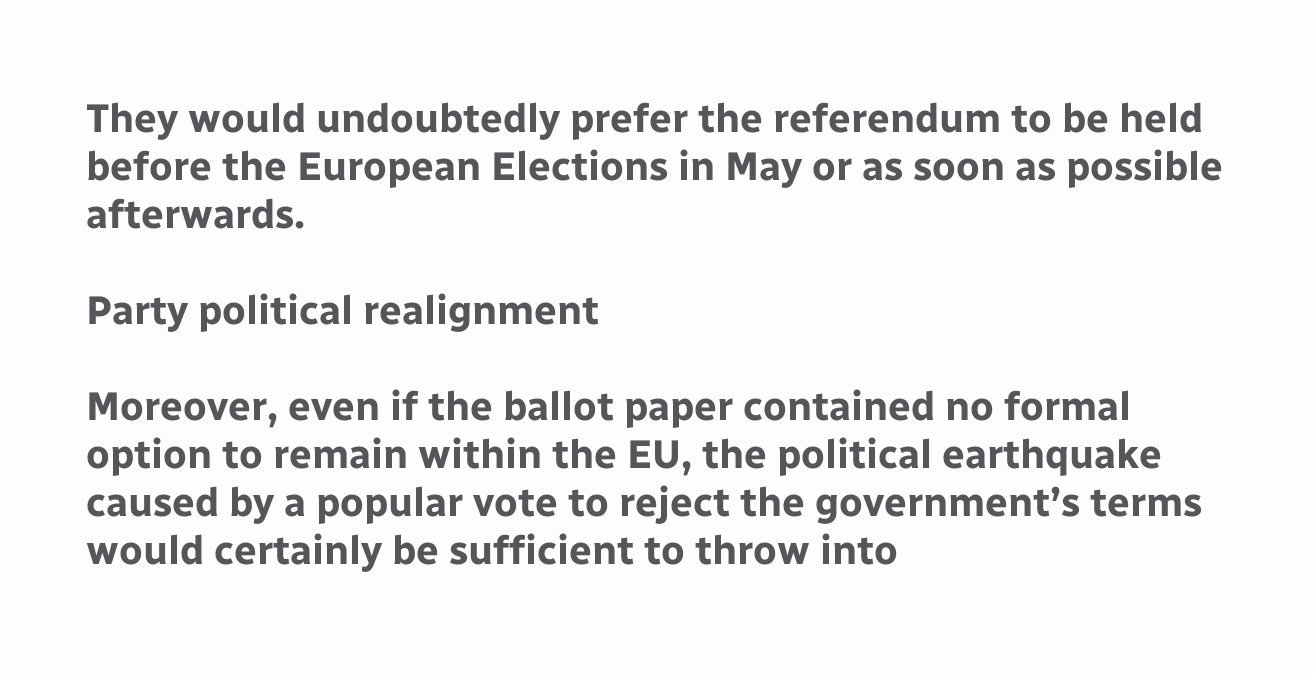They would undoubtedly prefer the referendum to be held before the European Elections in May or as soon as possible afterwards.

Party political realignment

Moreover, even if the ballot paper contained no formal option to remain within the EU, the political earthquake caused by a popular vote to reject the government’s terms would certainly be sufficient to throw into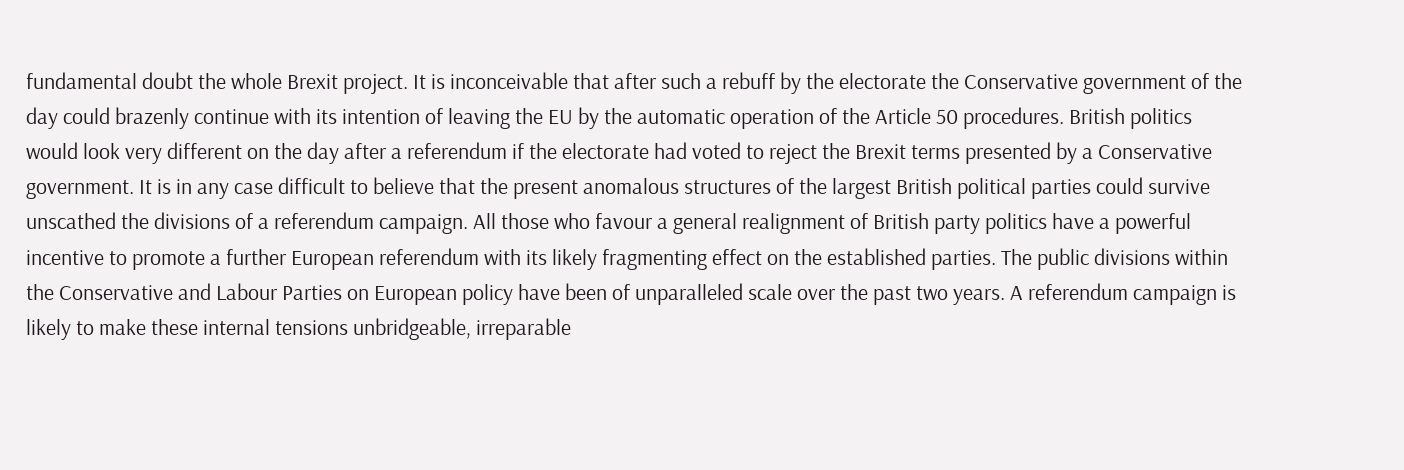fundamental doubt the whole Brexit project. It is inconceivable that after such a rebuff by the electorate the Conservative government of the day could brazenly continue with its intention of leaving the EU by the automatic operation of the Article 50 procedures. British politics would look very different on the day after a referendum if the electorate had voted to reject the Brexit terms presented by a Conservative government. It is in any case difficult to believe that the present anomalous structures of the largest British political parties could survive unscathed the divisions of a referendum campaign. All those who favour a general realignment of British party politics have a powerful incentive to promote a further European referendum with its likely fragmenting effect on the established parties. The public divisions within the Conservative and Labour Parties on European policy have been of unparalleled scale over the past two years. A referendum campaign is likely to make these internal tensions unbridgeable, irreparable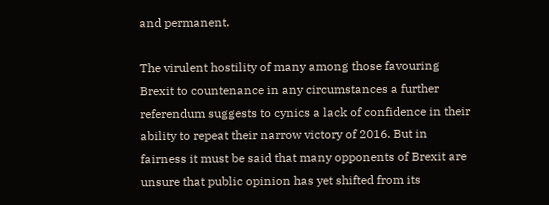and permanent.

The virulent hostility of many among those favouring Brexit to countenance in any circumstances a further referendum suggests to cynics a lack of confidence in their ability to repeat their narrow victory of 2016. But in fairness it must be said that many opponents of Brexit are unsure that public opinion has yet shifted from its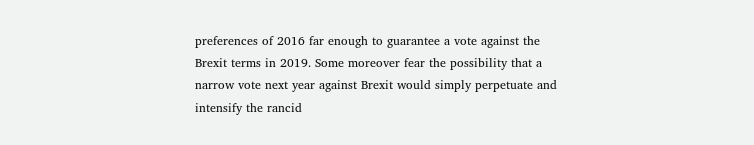preferences of 2016 far enough to guarantee a vote against the Brexit terms in 2019. Some moreover fear the possibility that a narrow vote next year against Brexit would simply perpetuate and intensify the rancid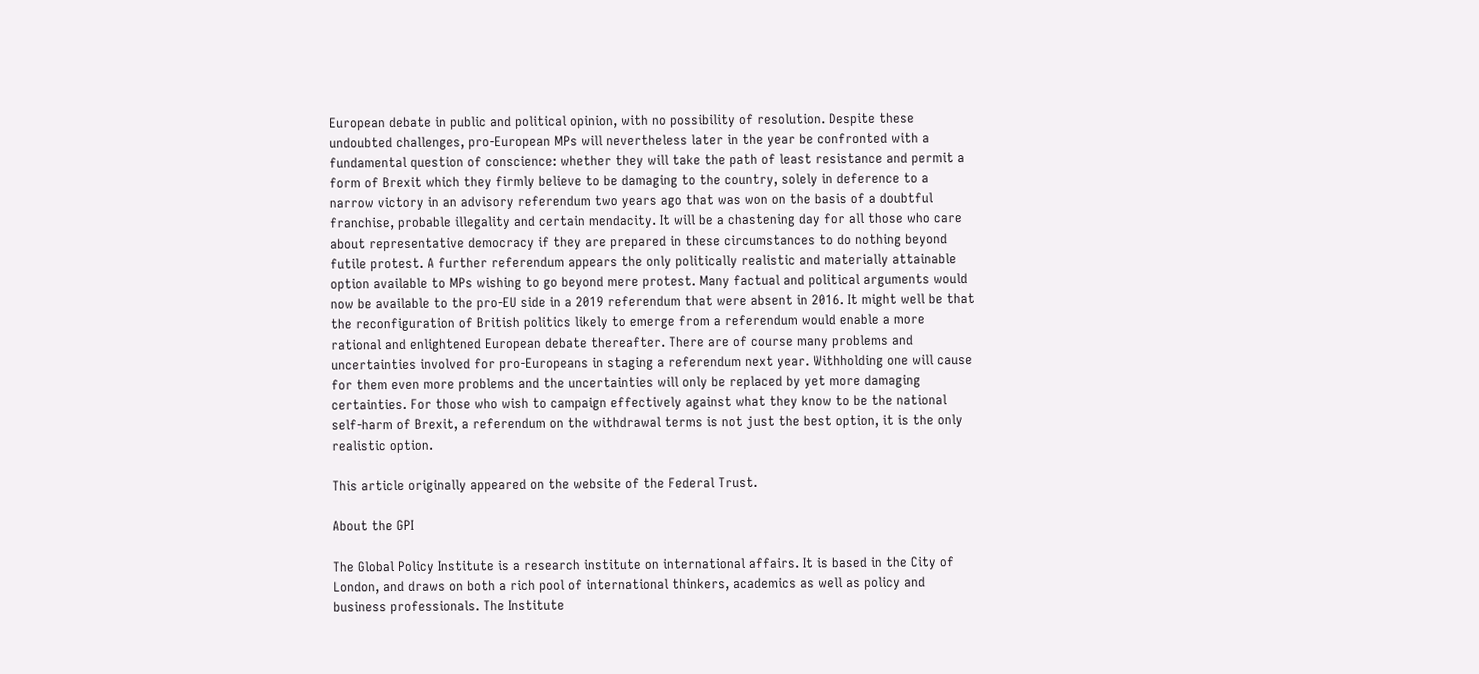European debate in public and political opinion, with no possibility of resolution. Despite these undoubted challenges, pro-European MPs will nevertheless later in the year be confronted with a fundamental question of conscience: whether they will take the path of least resistance and permit a form of Brexit which they firmly believe to be damaging to the country, solely in deference to a narrow victory in an advisory referendum two years ago that was won on the basis of a doubtful franchise, probable illegality and certain mendacity. It will be a chastening day for all those who care about representative democracy if they are prepared in these circumstances to do nothing beyond futile protest. A further referendum appears the only politically realistic and materially attainable option available to MPs wishing to go beyond mere protest. Many factual and political arguments would now be available to the pro-EU side in a 2019 referendum that were absent in 2016. It might well be that the reconfiguration of British politics likely to emerge from a referendum would enable a more rational and enlightened European debate thereafter. There are of course many problems and uncertainties involved for pro-Europeans in staging a referendum next year. Withholding one will cause for them even more problems and the uncertainties will only be replaced by yet more damaging certainties. For those who wish to campaign effectively against what they know to be the national self-harm of Brexit, a referendum on the withdrawal terms is not just the best option, it is the only realistic option.

This article originally appeared on the website of the Federal Trust.

About the GPI

The Global Policy Institute is a research institute on international affairs. It is based in the City of London, and draws on both a rich pool of international thinkers, academics as well as policy and business professionals. The Institute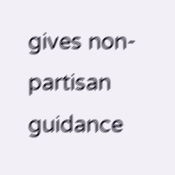gives non-partisan guidance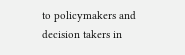to policymakers and decision takers in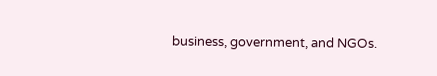business, government, and NGOs.